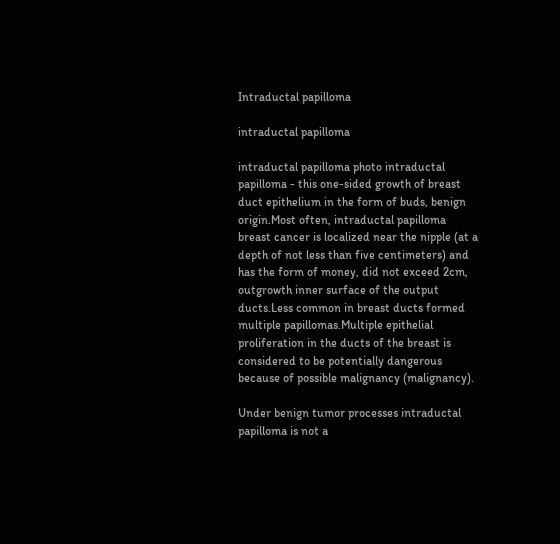Intraductal papilloma

intraductal papilloma

intraductal papilloma photo intraductal papilloma - this one-sided growth of breast duct epithelium in the form of buds, benign origin.Most often, intraductal papilloma breast cancer is localized near the nipple (at a depth of not less than five centimeters) and has the form of money, did not exceed 2cm, outgrowth inner surface of the output ducts.Less common in breast ducts formed multiple papillomas.Multiple epithelial proliferation in the ducts of the breast is considered to be potentially dangerous because of possible malignancy (malignancy).

Under benign tumor processes intraductal papilloma is not a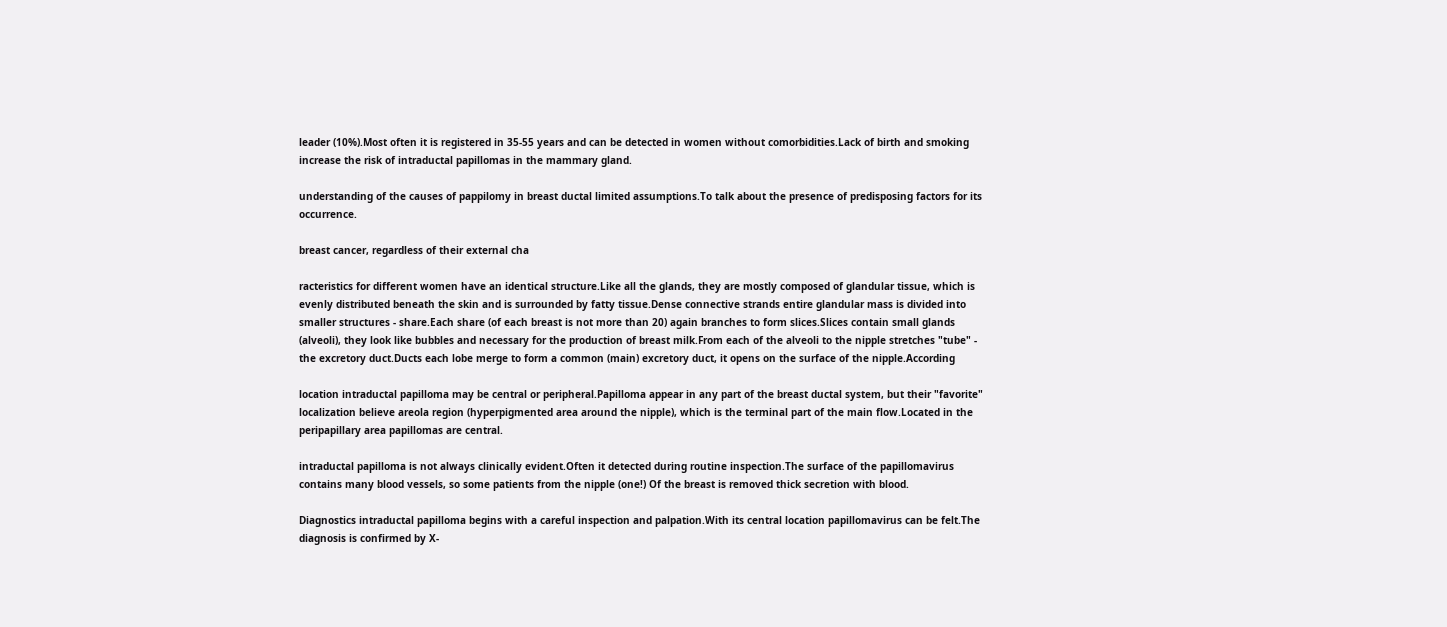leader (10%).Most often it is registered in 35-55 years and can be detected in women without comorbidities.Lack of birth and smoking increase the risk of intraductal papillomas in the mammary gland.

understanding of the causes of pappilomy in breast ductal limited assumptions.To talk about the presence of predisposing factors for its occurrence.

breast cancer, regardless of their external cha

racteristics for different women have an identical structure.Like all the glands, they are mostly composed of glandular tissue, which is evenly distributed beneath the skin and is surrounded by fatty tissue.Dense connective strands entire glandular mass is divided into smaller structures - share.Each share (of each breast is not more than 20) again branches to form slices.Slices contain small glands (alveoli), they look like bubbles and necessary for the production of breast milk.From each of the alveoli to the nipple stretches "tube" - the excretory duct.Ducts each lobe merge to form a common (main) excretory duct, it opens on the surface of the nipple.According

location intraductal papilloma may be central or peripheral.Papilloma appear in any part of the breast ductal system, but their "favorite" localization believe areola region (hyperpigmented area around the nipple), which is the terminal part of the main flow.Located in the peripapillary area papillomas are central.

intraductal papilloma is not always clinically evident.Often it detected during routine inspection.The surface of the papillomavirus contains many blood vessels, so some patients from the nipple (one!) Of the breast is removed thick secretion with blood.

Diagnostics intraductal papilloma begins with a careful inspection and palpation.With its central location papillomavirus can be felt.The diagnosis is confirmed by X-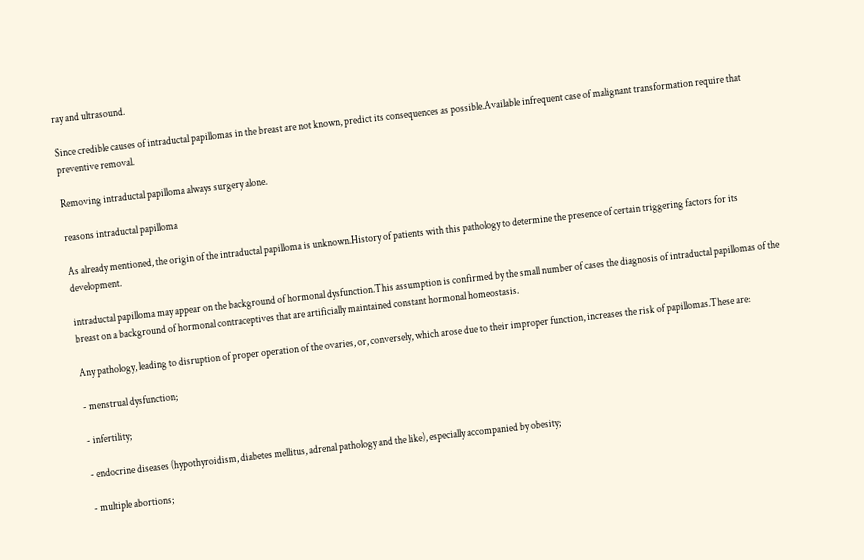ray and ultrasound.

Since credible causes of intraductal papillomas in the breast are not known, predict its consequences as possible.Available infrequent case of malignant transformation require that preventive removal.

Removing intraductal papilloma always surgery alone.

reasons intraductal papilloma

As already mentioned, the origin of the intraductal papilloma is unknown.History of patients with this pathology to determine the presence of certain triggering factors for its development.

intraductal papilloma may appear on the background of hormonal dysfunction.This assumption is confirmed by the small number of cases the diagnosis of intraductal papillomas of the breast on a background of hormonal contraceptives that are artificially maintained constant hormonal homeostasis.

Any pathology, leading to disruption of proper operation of the ovaries, or, conversely, which arose due to their improper function, increases the risk of papillomas.These are:

- menstrual dysfunction;

- infertility;

- endocrine diseases (hypothyroidism, diabetes mellitus, adrenal pathology and the like), especially accompanied by obesity;

- multiple abortions;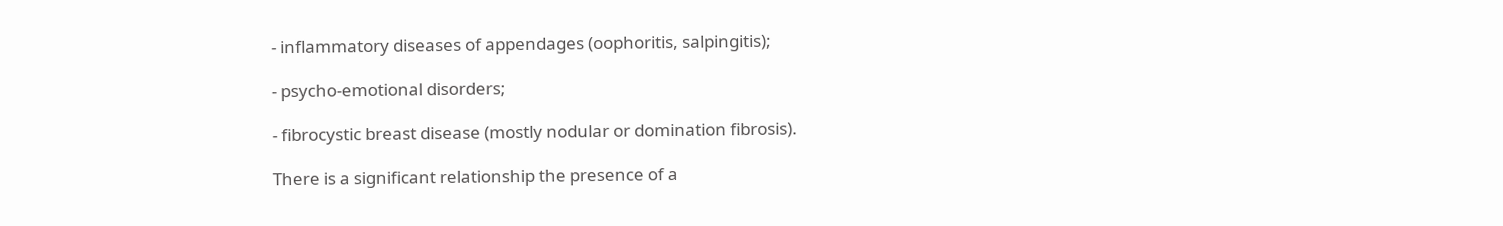- inflammatory diseases of appendages (oophoritis, salpingitis);

- psycho-emotional disorders;

- fibrocystic breast disease (mostly nodular or domination fibrosis).

There is a significant relationship the presence of a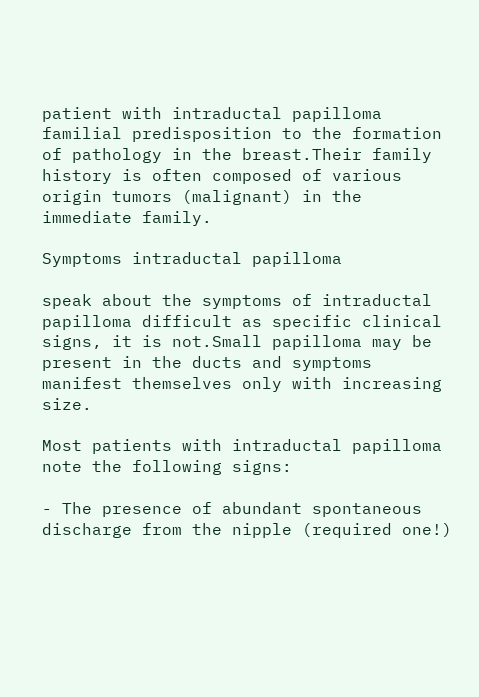patient with intraductal papilloma familial predisposition to the formation of pathology in the breast.Their family history is often composed of various origin tumors (malignant) in the immediate family.

Symptoms intraductal papilloma

speak about the symptoms of intraductal papilloma difficult as specific clinical signs, it is not.Small papilloma may be present in the ducts and symptoms manifest themselves only with increasing size.

Most patients with intraductal papilloma note the following signs:

- The presence of abundant spontaneous discharge from the nipple (required one!)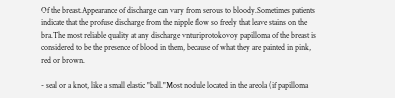Of the breast.Appearance of discharge can vary from serous to bloody.Sometimes patients indicate that the profuse discharge from the nipple flow so freely that leave stains on the bra.The most reliable quality at any discharge vnturiprotokovoy papilloma of the breast is considered to be the presence of blood in them, because of what they are painted in pink, red or brown.

- seal or a knot, like a small elastic "ball."Most nodule located in the areola (if papilloma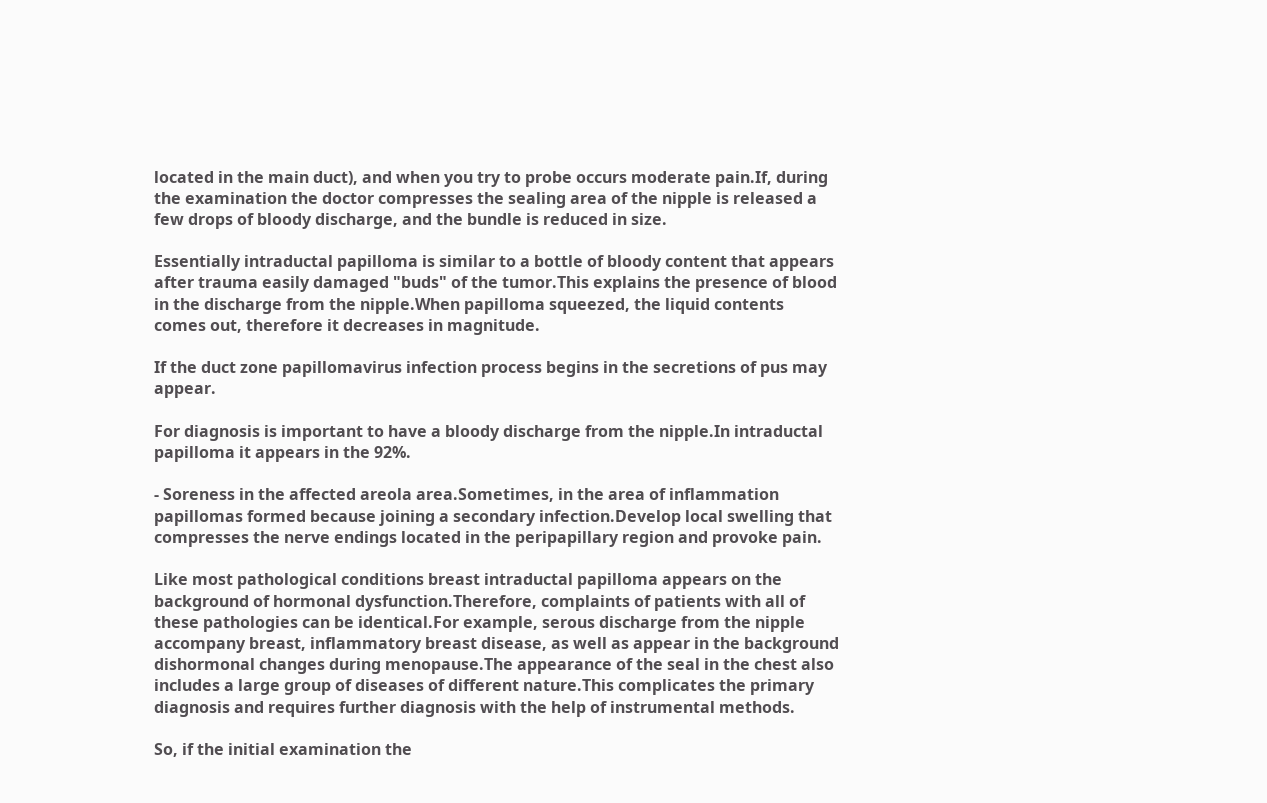located in the main duct), and when you try to probe occurs moderate pain.If, during the examination the doctor compresses the sealing area of the nipple is released a few drops of bloody discharge, and the bundle is reduced in size.

Essentially intraductal papilloma is similar to a bottle of bloody content that appears after trauma easily damaged "buds" of the tumor.This explains the presence of blood in the discharge from the nipple.When papilloma squeezed, the liquid contents comes out, therefore it decreases in magnitude.

If the duct zone papillomavirus infection process begins in the secretions of pus may appear.

For diagnosis is important to have a bloody discharge from the nipple.In intraductal papilloma it appears in the 92%.

- Soreness in the affected areola area.Sometimes, in the area of inflammation papillomas formed because joining a secondary infection.Develop local swelling that compresses the nerve endings located in the peripapillary region and provoke pain.

Like most pathological conditions breast intraductal papilloma appears on the background of hormonal dysfunction.Therefore, complaints of patients with all of these pathologies can be identical.For example, serous discharge from the nipple accompany breast, inflammatory breast disease, as well as appear in the background dishormonal changes during menopause.The appearance of the seal in the chest also includes a large group of diseases of different nature.This complicates the primary diagnosis and requires further diagnosis with the help of instrumental methods.

So, if the initial examination the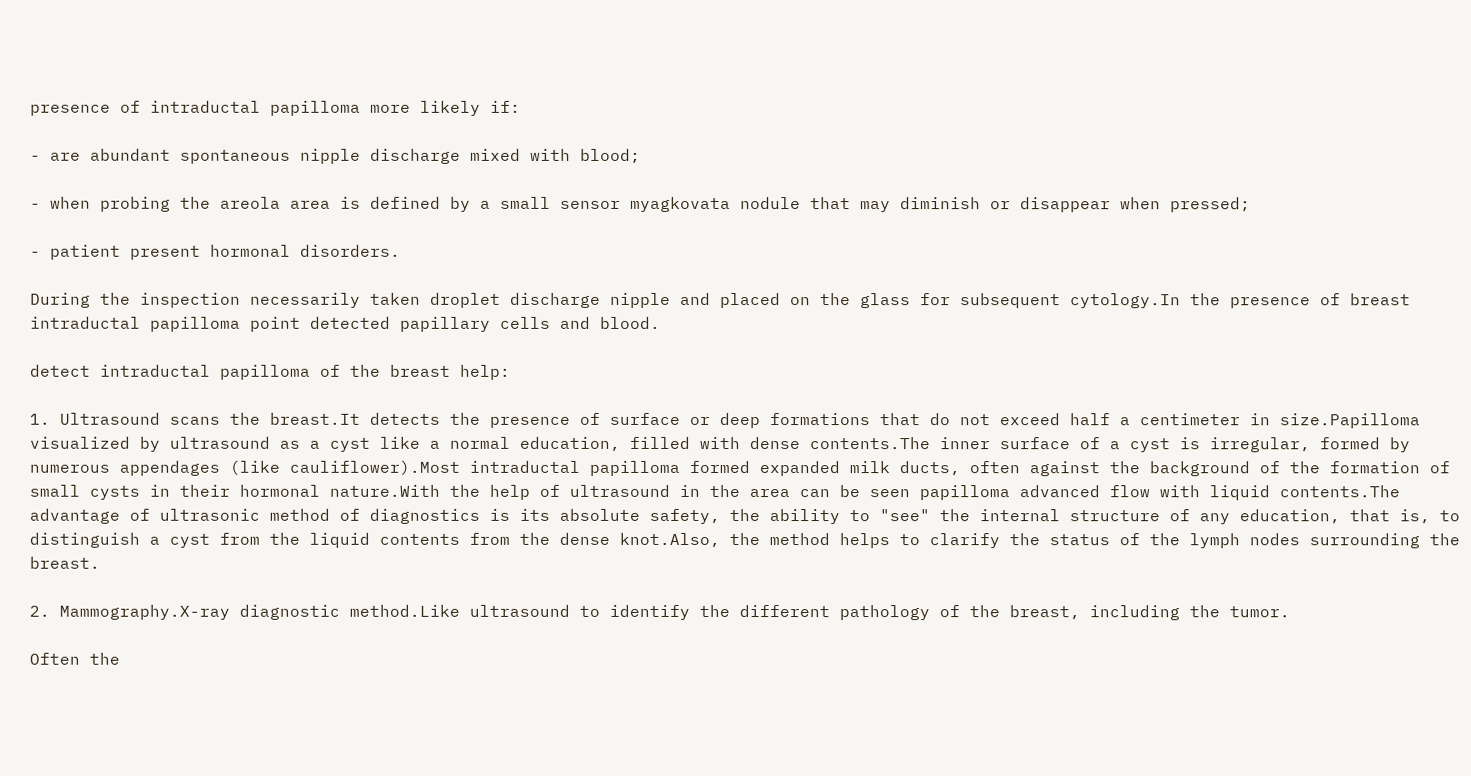presence of intraductal papilloma more likely if:

- are abundant spontaneous nipple discharge mixed with blood;

- when probing the areola area is defined by a small sensor myagkovata nodule that may diminish or disappear when pressed;

- patient present hormonal disorders.

During the inspection necessarily taken droplet discharge nipple and placed on the glass for subsequent cytology.In the presence of breast intraductal papilloma point detected papillary cells and blood.

detect intraductal papilloma of the breast help:

1. Ultrasound scans the breast.It detects the presence of surface or deep formations that do not exceed half a centimeter in size.Papilloma visualized by ultrasound as a cyst like a normal education, filled with dense contents.The inner surface of a cyst is irregular, formed by numerous appendages (like cauliflower).Most intraductal papilloma formed expanded milk ducts, often against the background of the formation of small cysts in their hormonal nature.With the help of ultrasound in the area can be seen papilloma advanced flow with liquid contents.The advantage of ultrasonic method of diagnostics is its absolute safety, the ability to "see" the internal structure of any education, that is, to distinguish a cyst from the liquid contents from the dense knot.Also, the method helps to clarify the status of the lymph nodes surrounding the breast.

2. Mammography.X-ray diagnostic method.Like ultrasound to identify the different pathology of the breast, including the tumor.

Often the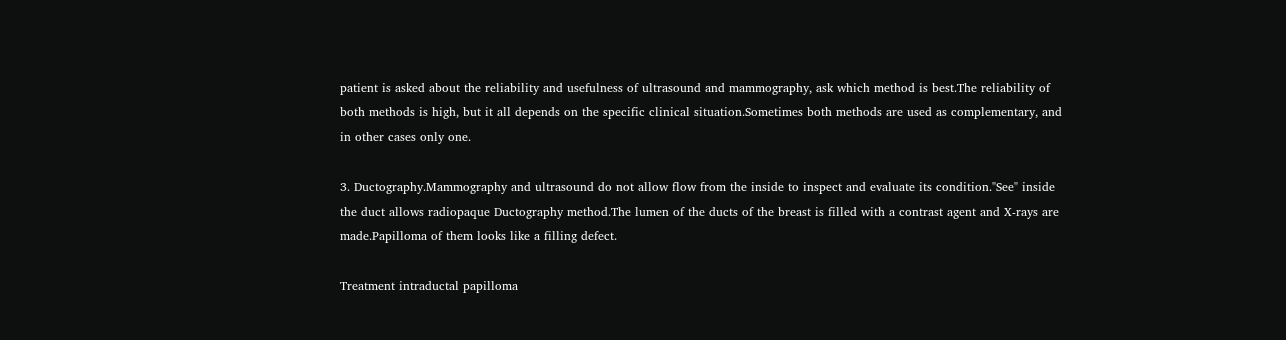patient is asked about the reliability and usefulness of ultrasound and mammography, ask which method is best.The reliability of both methods is high, but it all depends on the specific clinical situation.Sometimes both methods are used as complementary, and in other cases only one.

3. Ductography.Mammography and ultrasound do not allow flow from the inside to inspect and evaluate its condition."See" inside the duct allows radiopaque Ductography method.The lumen of the ducts of the breast is filled with a contrast agent and X-rays are made.Papilloma of them looks like a filling defect.

Treatment intraductal papilloma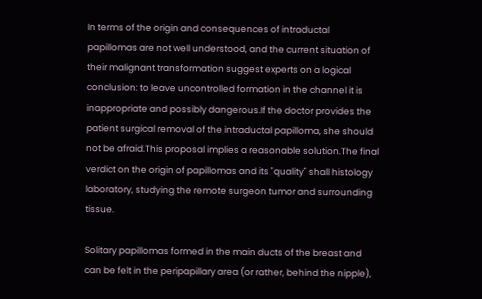In terms of the origin and consequences of intraductal papillomas are not well understood, and the current situation of their malignant transformation suggest experts on a logical conclusion: to leave uncontrolled formation in the channel it is inappropriate and possibly dangerous.If the doctor provides the patient surgical removal of the intraductal papilloma, she should not be afraid.This proposal implies a reasonable solution.The final verdict on the origin of papillomas and its "quality" shall histology laboratory, studying the remote surgeon tumor and surrounding tissue.

Solitary papillomas formed in the main ducts of the breast and can be felt in the peripapillary area (or rather, behind the nipple),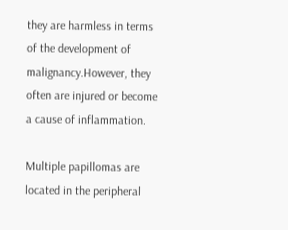they are harmless in terms of the development of malignancy.However, they often are injured or become a cause of inflammation.

Multiple papillomas are located in the peripheral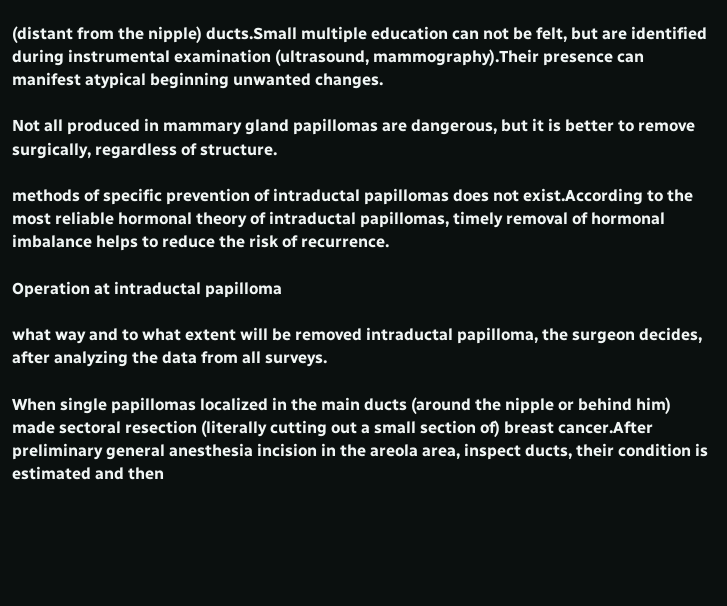(distant from the nipple) ducts.Small multiple education can not be felt, but are identified during instrumental examination (ultrasound, mammography).Their presence can manifest atypical beginning unwanted changes.

Not all produced in mammary gland papillomas are dangerous, but it is better to remove surgically, regardless of structure.

methods of specific prevention of intraductal papillomas does not exist.According to the most reliable hormonal theory of intraductal papillomas, timely removal of hormonal imbalance helps to reduce the risk of recurrence.

Operation at intraductal papilloma

what way and to what extent will be removed intraductal papilloma, the surgeon decides, after analyzing the data from all surveys.

When single papillomas localized in the main ducts (around the nipple or behind him) made sectoral resection (literally cutting out a small section of) breast cancer.After preliminary general anesthesia incision in the areola area, inspect ducts, their condition is estimated and then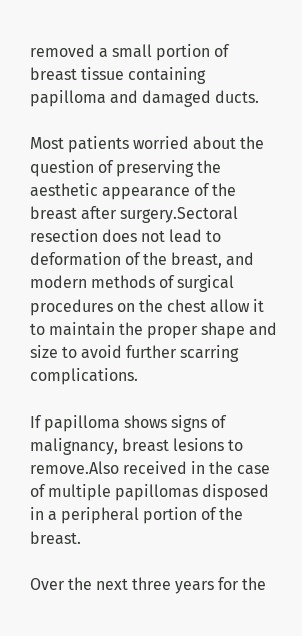removed a small portion of breast tissue containing papilloma and damaged ducts.

Most patients worried about the question of preserving the aesthetic appearance of the breast after surgery.Sectoral resection does not lead to deformation of the breast, and modern methods of surgical procedures on the chest allow it to maintain the proper shape and size to avoid further scarring complications.

If papilloma shows signs of malignancy, breast lesions to remove.Also received in the case of multiple papillomas disposed in a peripheral portion of the breast.

Over the next three years for the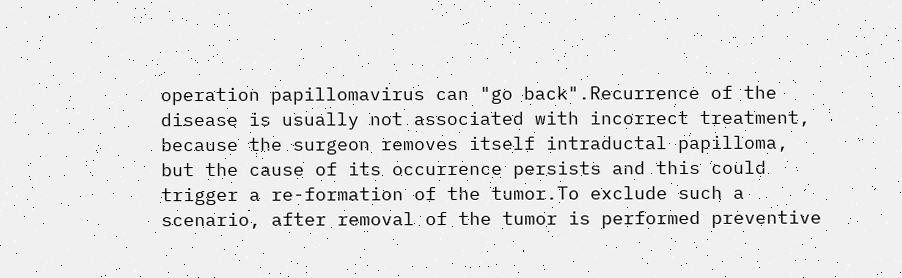operation papillomavirus can "go back".Recurrence of the disease is usually not associated with incorrect treatment, because the surgeon removes itself intraductal papilloma, but the cause of its occurrence persists and this could trigger a re-formation of the tumor.To exclude such a scenario, after removal of the tumor is performed preventive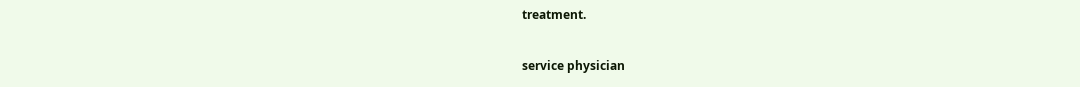treatment.

service physician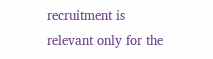recruitment is relevant only for the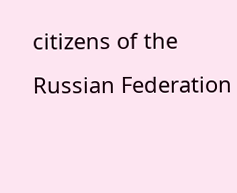citizens of the Russian Federation